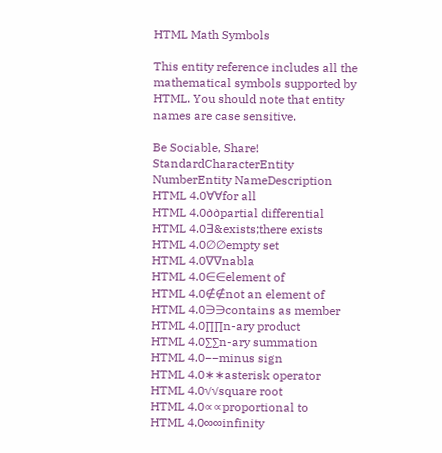HTML Math Symbols

This entity reference includes all the mathematical symbols supported by HTML. You should note that entity names are case sensitive.

Be Sociable, Share!
StandardCharacterEntity NumberEntity NameDescription
HTML 4.0∀∀for all
HTML 4.0∂∂partial differential
HTML 4.0∃&exists;there exists
HTML 4.0∅∅empty set
HTML 4.0∇∇nabla
HTML 4.0∈∈element of
HTML 4.0∉∉not an element of
HTML 4.0∋∋contains as member
HTML 4.0∏∏n-ary product
HTML 4.0∑∑n-ary summation
HTML 4.0−−minus sign
HTML 4.0∗∗asterisk operator
HTML 4.0√√square root
HTML 4.0∝∝proportional to
HTML 4.0∞∞infinity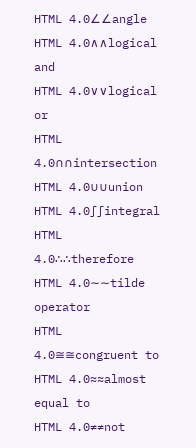HTML 4.0∠∠angle
HTML 4.0∧∧logical and
HTML 4.0∨∨logical or
HTML 4.0∩∩intersection
HTML 4.0∪∪union
HTML 4.0∫∫integral
HTML 4.0∴∴therefore
HTML 4.0∼∼tilde operator
HTML 4.0≅≅congruent to
HTML 4.0≈≈almost equal to
HTML 4.0≠≠not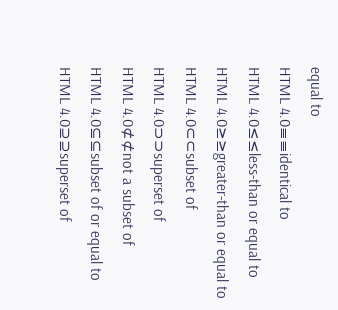equal to
HTML 4.0≡≡identical to
HTML 4.0≤≤less-than or equal to
HTML 4.0≥≥greater-than or equal to
HTML 4.0⊂⊂subset of
HTML 4.0⊃⊃superset of
HTML 4.0⊄⊄not a subset of
HTML 4.0⊆⊆subset of or equal to
HTML 4.0⊇⊇superset of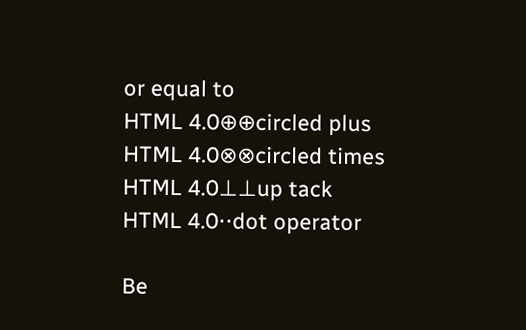or equal to
HTML 4.0⊕⊕circled plus
HTML 4.0⊗⊗circled times
HTML 4.0⊥⊥up tack
HTML 4.0⋅⋅dot operator

Be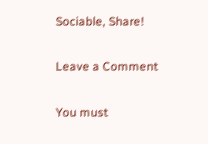Sociable, Share!

Leave a Comment

You must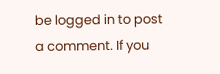be logged in to post a comment. If you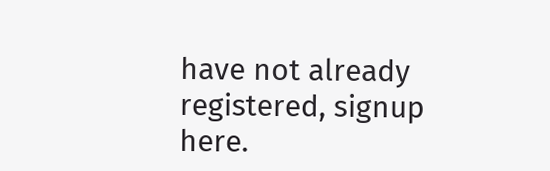have not already registered, signup here.